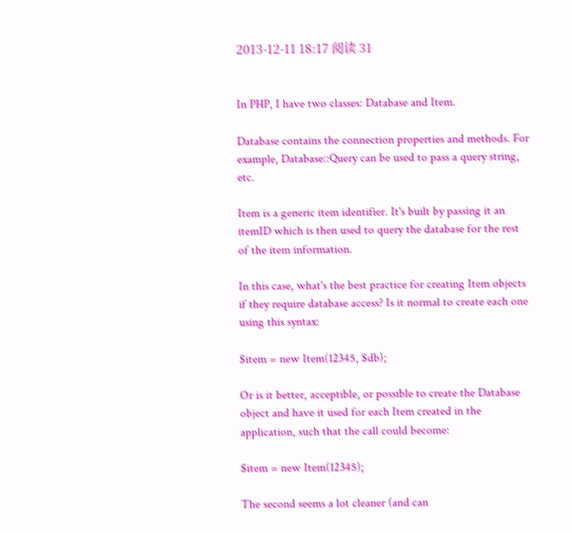2013-12-11 18:17 阅读 31


In PHP, I have two classes: Database and Item.

Database contains the connection properties and methods. For example, Database::Query can be used to pass a query string, etc.

Item is a generic item identifier. It's built by passing it an itemID which is then used to query the database for the rest of the item information.

In this case, what's the best practice for creating Item objects if they require database access? Is it normal to create each one using this syntax:

$item = new Item(12345, $db);

Or is it better, acceptible, or possible to create the Database object and have it used for each Item created in the application, such that the call could become:

$item = new Item(12345);

The second seems a lot cleaner (and can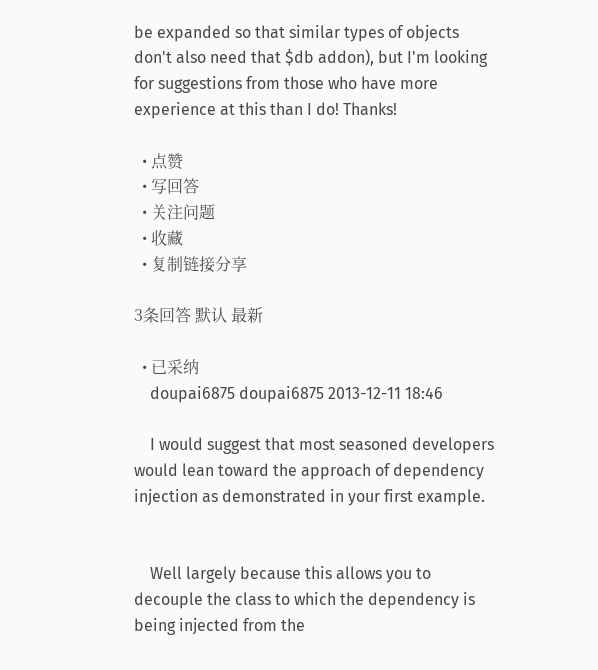be expanded so that similar types of objects don't also need that $db addon), but I'm looking for suggestions from those who have more experience at this than I do! Thanks!

  • 点赞
  • 写回答
  • 关注问题
  • 收藏
  • 复制链接分享

3条回答 默认 最新

  • 已采纳
    doupai6875 doupai6875 2013-12-11 18:46

    I would suggest that most seasoned developers would lean toward the approach of dependency injection as demonstrated in your first example.


    Well largely because this allows you to decouple the class to which the dependency is being injected from the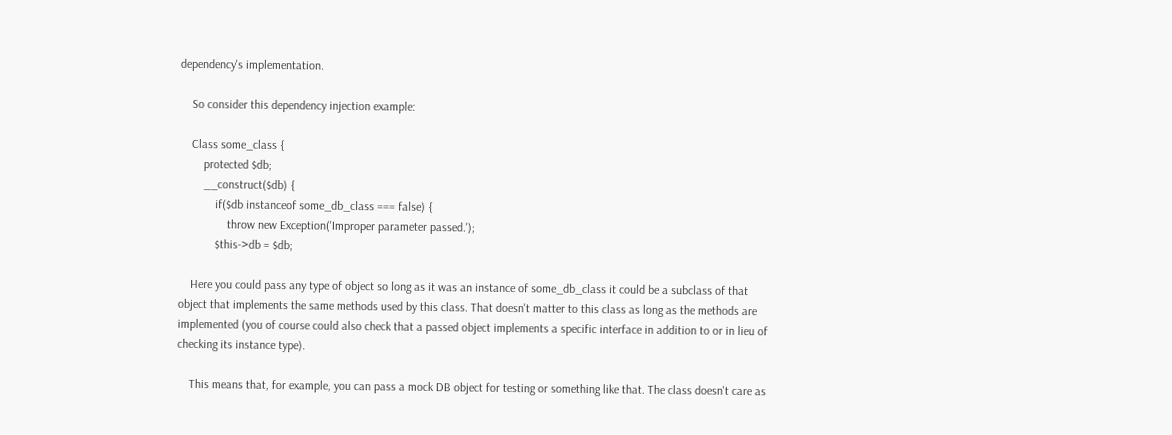dependency's implementation.

    So consider this dependency injection example:

    Class some_class {
        protected $db;
        __construct($db) {
            if($db instanceof some_db_class === false) {
                throw new Exception('Improper parameter passed.');
            $this->db = $db;

    Here you could pass any type of object so long as it was an instance of some_db_class it could be a subclass of that object that implements the same methods used by this class. That doesn't matter to this class as long as the methods are implemented (you of course could also check that a passed object implements a specific interface in addition to or in lieu of checking its instance type).

    This means that, for example, you can pass a mock DB object for testing or something like that. The class doesn't care as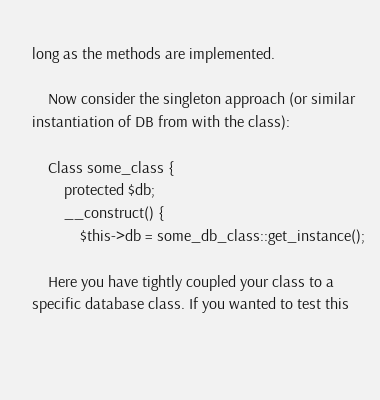long as the methods are implemented.

    Now consider the singleton approach (or similar instantiation of DB from with the class):

    Class some_class {
        protected $db;
        __construct() {
            $this->db = some_db_class::get_instance();

    Here you have tightly coupled your class to a specific database class. If you wanted to test this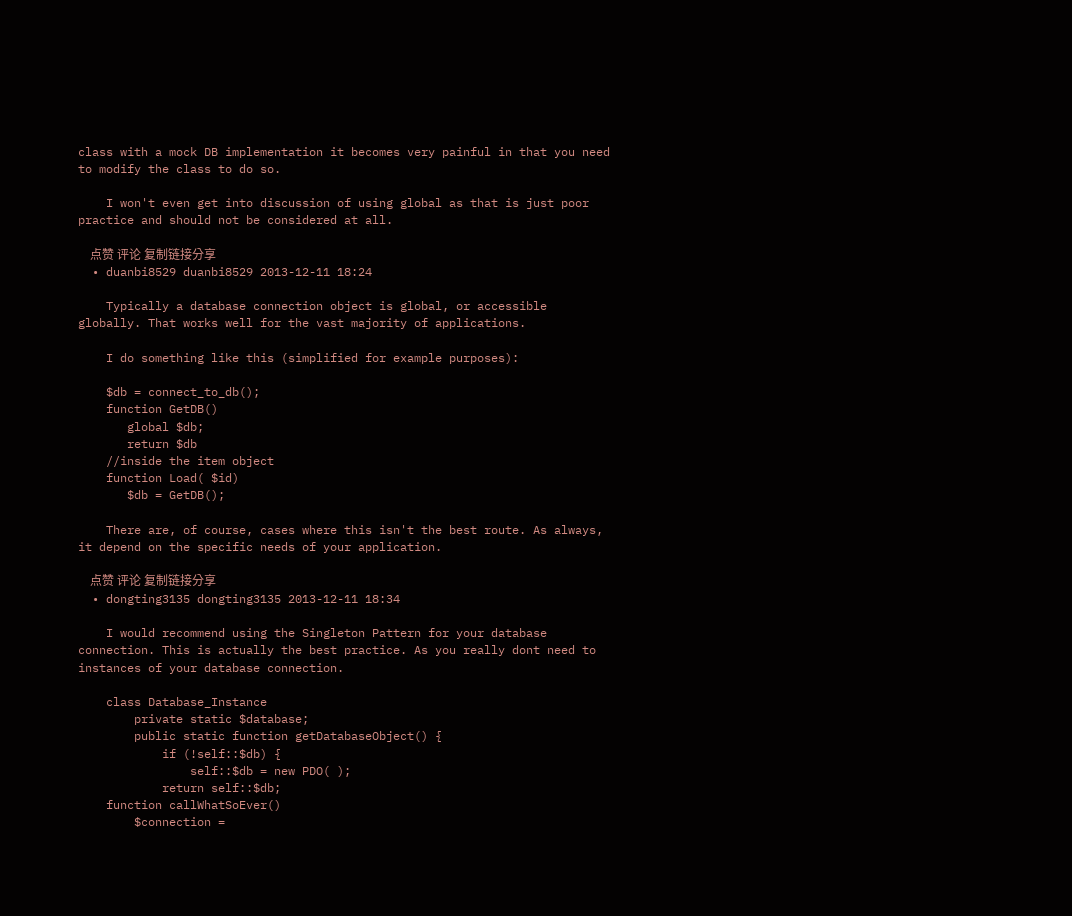class with a mock DB implementation it becomes very painful in that you need to modify the class to do so.

    I won't even get into discussion of using global as that is just poor practice and should not be considered at all.

    点赞 评论 复制链接分享
  • duanbi8529 duanbi8529 2013-12-11 18:24

    Typically a database connection object is global, or accessible globally. That works well for the vast majority of applications.

    I do something like this (simplified for example purposes):

    $db = connect_to_db();
    function GetDB()
       global $db;
       return $db
    //inside the item object
    function Load( $id)
       $db = GetDB();

    There are, of course, cases where this isn't the best route. As always, it depend on the specific needs of your application.

    点赞 评论 复制链接分享
  • dongting3135 dongting3135 2013-12-11 18:34

    I would recommend using the Singleton Pattern for your database connection. This is actually the best practice. As you really dont need to instances of your database connection.

    class Database_Instance
        private static $database;
        public static function getDatabaseObject() {
            if (!self::$db) {
                self::$db = new PDO( );
            return self::$db;
    function callWhatSoEver()
        $connection =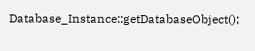Database_Instance::getDatabaseObject();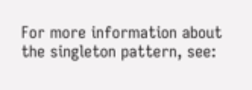For more information about the singleton pattern, see: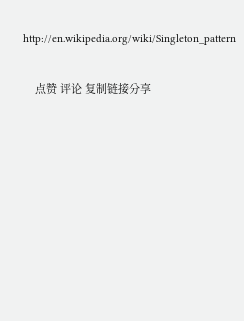http://en.wikipedia.org/wiki/Singleton_pattern

    点赞 评论 复制链接分享